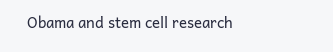Obama and stem cell research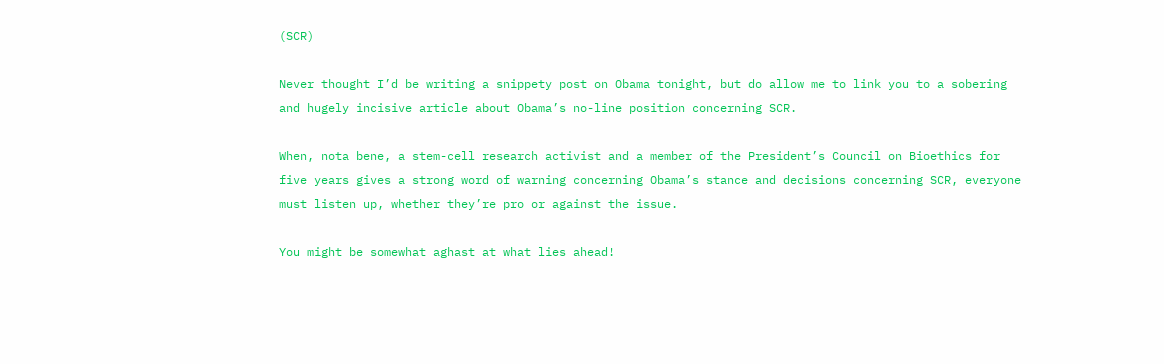(SCR)

Never thought I’d be writing a snippety post on Obama tonight, but do allow me to link you to a sobering and hugely incisive article about Obama’s no-line position concerning SCR.

When, nota bene, a stem-cell research activist and a member of the President’s Council on Bioethics for five years gives a strong word of warning concerning Obama’s stance and decisions concerning SCR, everyone must listen up, whether they’re pro or against the issue.

You might be somewhat aghast at what lies ahead!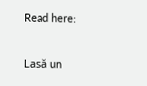Read here:


Lasă un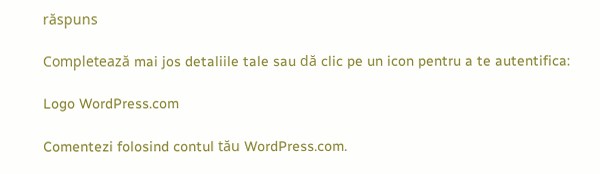răspuns

Completează mai jos detaliile tale sau dă clic pe un icon pentru a te autentifica:

Logo WordPress.com

Comentezi folosind contul tău WordPress.com.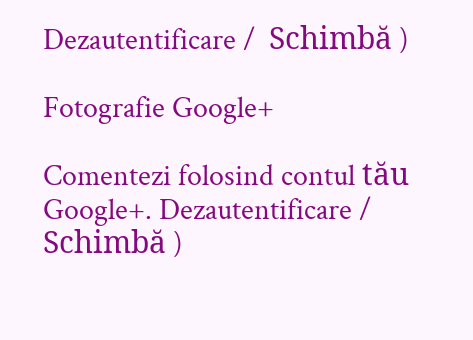Dezautentificare /  Schimbă )

Fotografie Google+

Comentezi folosind contul tău Google+. Dezautentificare /  Schimbă )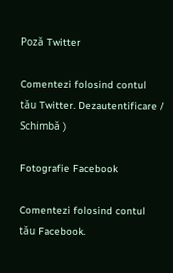Poză Twitter

Comentezi folosind contul tău Twitter. Dezautentificare /  Schimbă )

Fotografie Facebook

Comentezi folosind contul tău Facebook.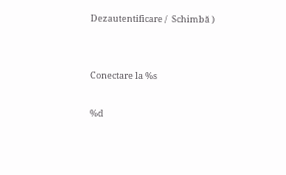Dezautentificare /  Schimbă )


Conectare la %s

%d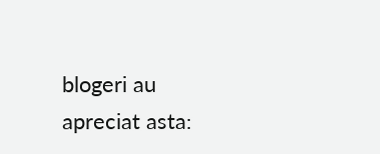blogeri au apreciat asta: